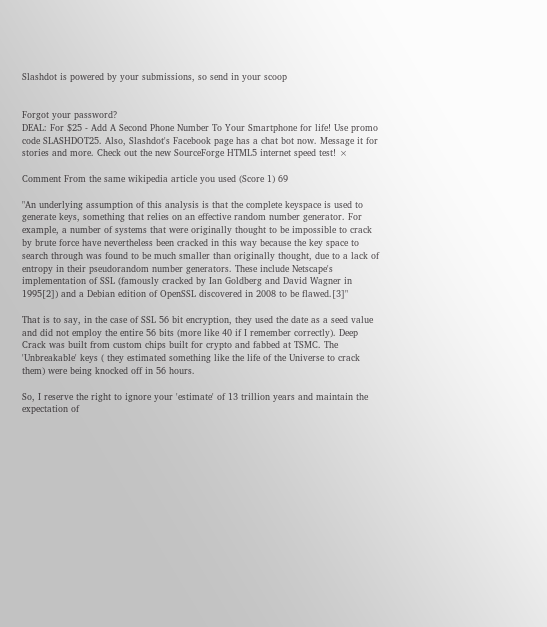Slashdot is powered by your submissions, so send in your scoop


Forgot your password?
DEAL: For $25 - Add A Second Phone Number To Your Smartphone for life! Use promo code SLASHDOT25. Also, Slashdot's Facebook page has a chat bot now. Message it for stories and more. Check out the new SourceForge HTML5 internet speed test! ×

Comment From the same wikipedia article you used (Score 1) 69

"An underlying assumption of this analysis is that the complete keyspace is used to generate keys, something that relies on an effective random number generator. For example, a number of systems that were originally thought to be impossible to crack by brute force have nevertheless been cracked in this way because the key space to search through was found to be much smaller than originally thought, due to a lack of entropy in their pseudorandom number generators. These include Netscape's implementation of SSL (famously cracked by Ian Goldberg and David Wagner in 1995[2]) and a Debian edition of OpenSSL discovered in 2008 to be flawed.[3]"

That is to say, in the case of SSL 56 bit encryption, they used the date as a seed value and did not employ the entire 56 bits (more like 40 if I remember correctly). Deep Crack was built from custom chips built for crypto and fabbed at TSMC. The 'Unbreakable' keys ( they estimated something like the life of the Universe to crack them) were being knocked off in 56 hours.

So, I reserve the right to ignore your 'estimate' of 13 trillion years and maintain the expectation of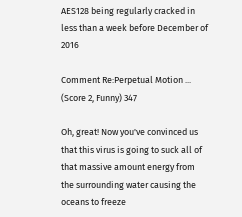AES128 being regularly cracked in less than a week before December of 2016

Comment Re:Perpetual Motion ... (Score 2, Funny) 347

Oh, great! Now you've convinced us that this virus is going to suck all of that massive amount energy from the surrounding water causing the oceans to freeze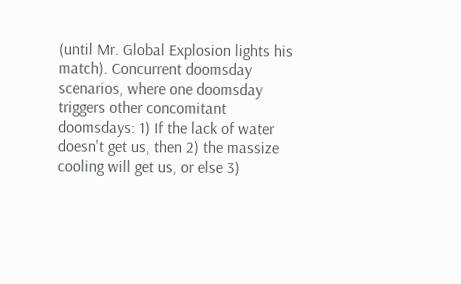(until Mr. Global Explosion lights his match). Concurrent doomsday scenarios, where one doomsday triggers other concomitant doomsdays: 1) If the lack of water doesn't get us, then 2) the massize cooling will get us, or else 3)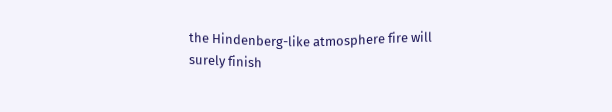the Hindenberg-like atmosphere fire will surely finish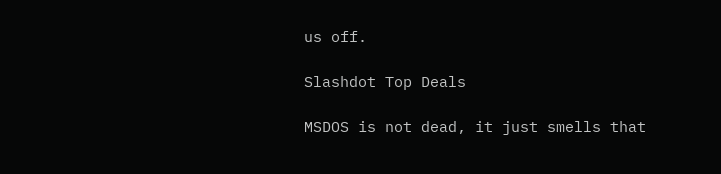us off.

Slashdot Top Deals

MSDOS is not dead, it just smells that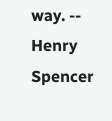way. -- Henry Spencer